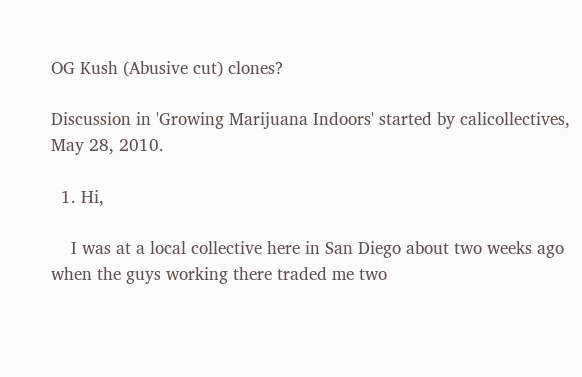OG Kush (Abusive cut) clones?

Discussion in 'Growing Marijuana Indoors' started by calicollectives, May 28, 2010.

  1. Hi,

    I was at a local collective here in San Diego about two weeks ago when the guys working there traded me two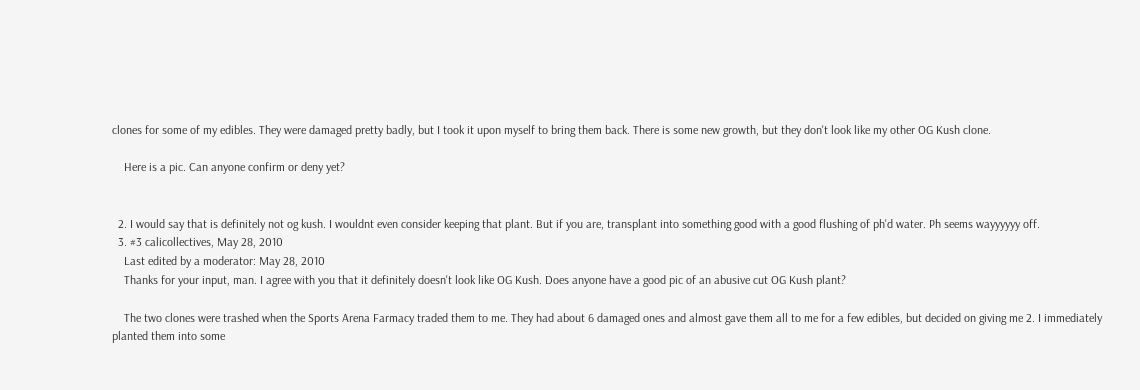clones for some of my edibles. They were damaged pretty badly, but I took it upon myself to bring them back. There is some new growth, but they don't look like my other OG Kush clone.

    Here is a pic. Can anyone confirm or deny yet?


  2. I would say that is definitely not og kush. I wouldnt even consider keeping that plant. But if you are, transplant into something good with a good flushing of ph'd water. Ph seems wayyyyyy off.
  3. #3 calicollectives, May 28, 2010
    Last edited by a moderator: May 28, 2010
    Thanks for your input, man. I agree with you that it definitely doesn't look like OG Kush. Does anyone have a good pic of an abusive cut OG Kush plant?

    The two clones were trashed when the Sports Arena Farmacy traded them to me. They had about 6 damaged ones and almost gave them all to me for a few edibles, but decided on giving me 2. I immediately planted them into some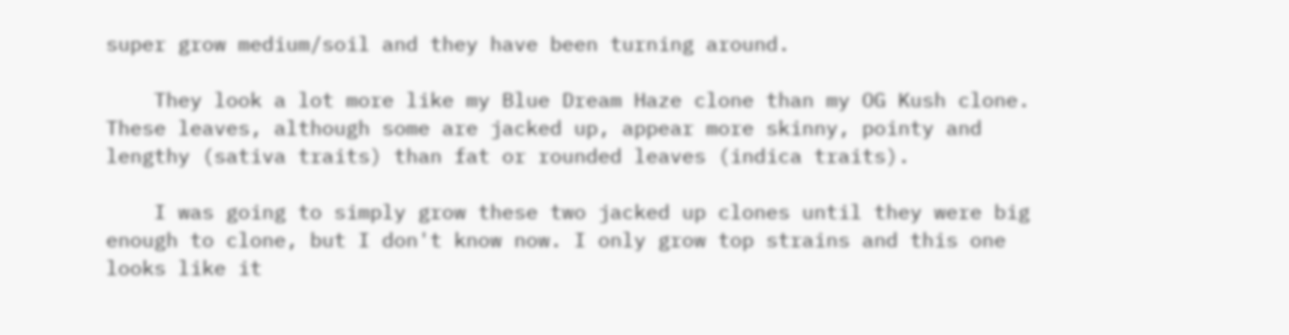super grow medium/soil and they have been turning around.

    They look a lot more like my Blue Dream Haze clone than my OG Kush clone. These leaves, although some are jacked up, appear more skinny, pointy and lengthy (sativa traits) than fat or rounded leaves (indica traits).

    I was going to simply grow these two jacked up clones until they were big enough to clone, but I don't know now. I only grow top strains and this one looks like it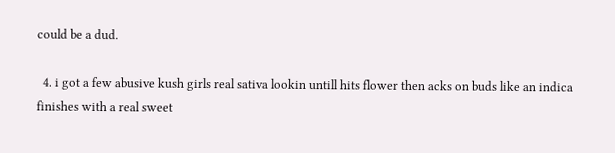could be a dud.

  4. i got a few abusive kush girls real sativa lookin untill hits flower then acks on buds like an indica finishes with a real sweet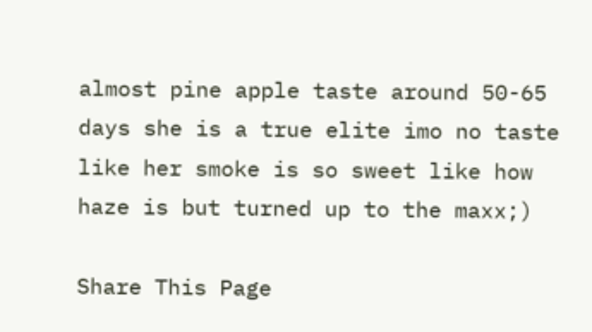almost pine apple taste around 50-65 days she is a true elite imo no taste like her smoke is so sweet like how haze is but turned up to the maxx;)

Share This Page